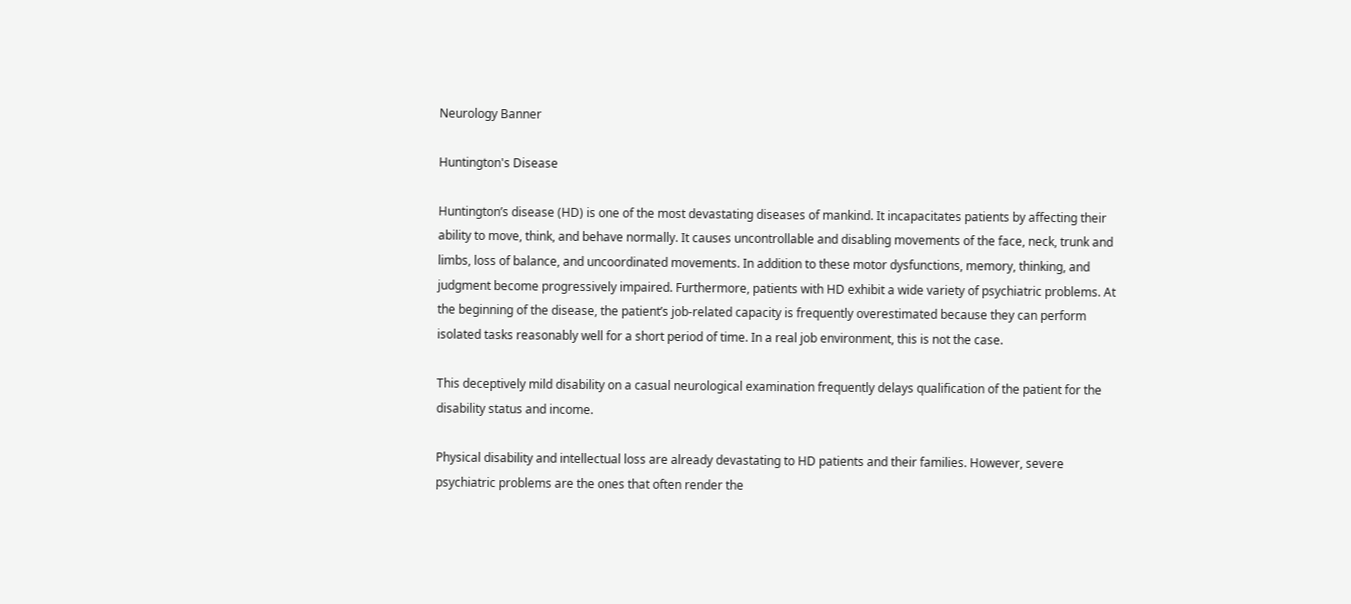Neurology Banner

Huntington's Disease

Huntington’s disease (HD) is one of the most devastating diseases of mankind. It incapacitates patients by affecting their ability to move, think, and behave normally. It causes uncontrollable and disabling movements of the face, neck, trunk and limbs, loss of balance, and uncoordinated movements. In addition to these motor dysfunctions, memory, thinking, and judgment become progressively impaired. Furthermore, patients with HD exhibit a wide variety of psychiatric problems. At the beginning of the disease, the patient’s job-related capacity is frequently overestimated because they can perform isolated tasks reasonably well for a short period of time. In a real job environment, this is not the case.

This deceptively mild disability on a casual neurological examination frequently delays qualification of the patient for the disability status and income.

Physical disability and intellectual loss are already devastating to HD patients and their families. However, severe psychiatric problems are the ones that often render the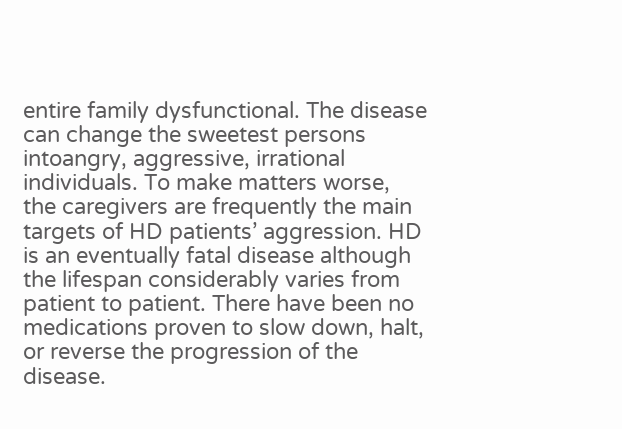entire family dysfunctional. The disease can change the sweetest persons intoangry, aggressive, irrational individuals. To make matters worse, the caregivers are frequently the main targets of HD patients’ aggression. HD is an eventually fatal disease although the lifespan considerably varies from patient to patient. There have been no medications proven to slow down, halt, or reverse the progression of the disease.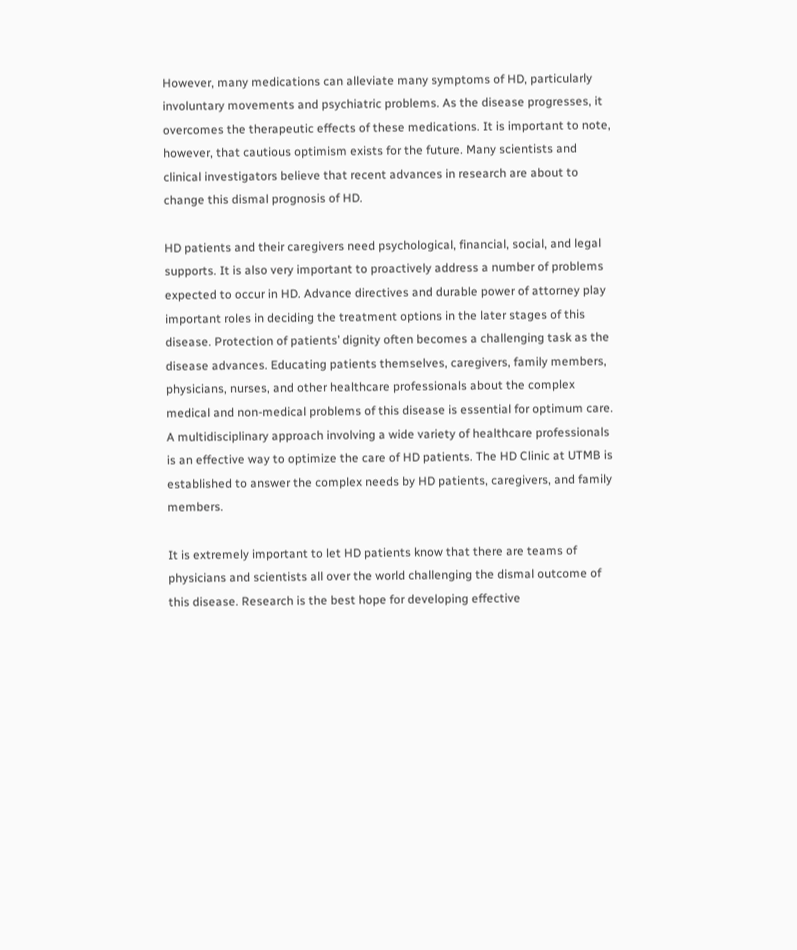However, many medications can alleviate many symptoms of HD, particularly involuntary movements and psychiatric problems. As the disease progresses, it overcomes the therapeutic effects of these medications. It is important to note, however, that cautious optimism exists for the future. Many scientists and clinical investigators believe that recent advances in research are about to change this dismal prognosis of HD.

HD patients and their caregivers need psychological, financial, social, and legal supports. It is also very important to proactively address a number of problems expected to occur in HD. Advance directives and durable power of attorney play important roles in deciding the treatment options in the later stages of this disease. Protection of patients’ dignity often becomes a challenging task as the disease advances. Educating patients themselves, caregivers, family members, physicians, nurses, and other healthcare professionals about the complex medical and non-medical problems of this disease is essential for optimum care. A multidisciplinary approach involving a wide variety of healthcare professionals is an effective way to optimize the care of HD patients. The HD Clinic at UTMB is established to answer the complex needs by HD patients, caregivers, and family members.

It is extremely important to let HD patients know that there are teams of physicians and scientists all over the world challenging the dismal outcome of this disease. Research is the best hope for developing effective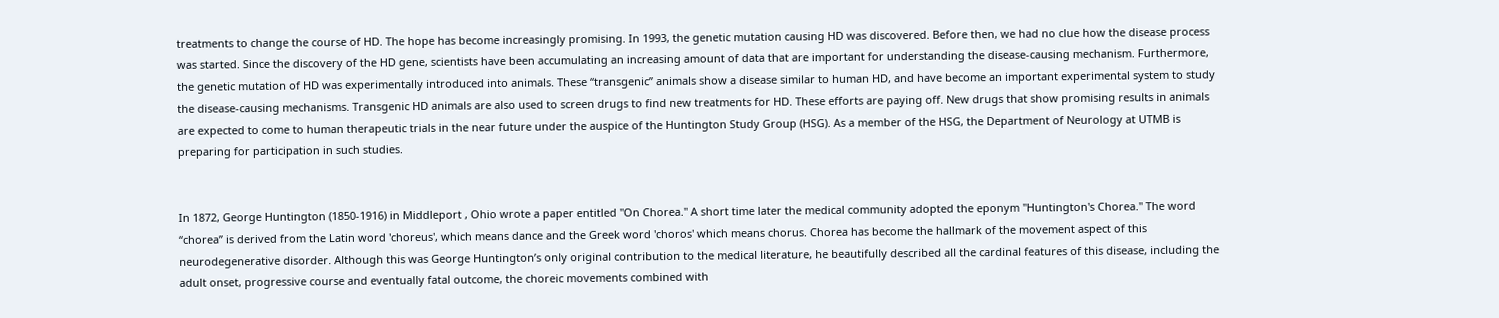treatments to change the course of HD. The hope has become increasingly promising. In 1993, the genetic mutation causing HD was discovered. Before then, we had no clue how the disease process was started. Since the discovery of the HD gene, scientists have been accumulating an increasing amount of data that are important for understanding the disease-causing mechanism. Furthermore, the genetic mutation of HD was experimentally introduced into animals. These “transgenic” animals show a disease similar to human HD, and have become an important experimental system to study the disease-causing mechanisms. Transgenic HD animals are also used to screen drugs to find new treatments for HD. These efforts are paying off. New drugs that show promising results in animals are expected to come to human therapeutic trials in the near future under the auspice of the Huntington Study Group (HSG). As a member of the HSG, the Department of Neurology at UTMB is preparing for participation in such studies.


In 1872, George Huntington (1850-1916) in Middleport , Ohio wrote a paper entitled "On Chorea." A short time later the medical community adopted the eponym "Huntington's Chorea." The word “chorea” is derived from the Latin word 'choreus', which means dance and the Greek word 'choros' which means chorus. Chorea has become the hallmark of the movement aspect of this neurodegenerative disorder. Although this was George Huntington’s only original contribution to the medical literature, he beautifully described all the cardinal features of this disease, including the adult onset, progressive course and eventually fatal outcome, the choreic movements combined with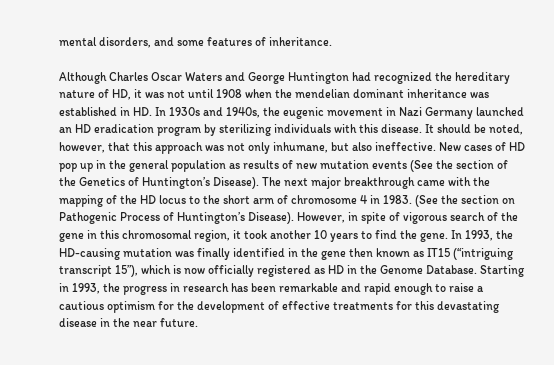mental disorders, and some features of inheritance.

Although Charles Oscar Waters and George Huntington had recognized the hereditary nature of HD, it was not until 1908 when the mendelian dominant inheritance was established in HD. In 1930s and 1940s, the eugenic movement in Nazi Germany launched an HD eradication program by sterilizing individuals with this disease. It should be noted, however, that this approach was not only inhumane, but also ineffective. New cases of HD pop up in the general population as results of new mutation events (See the section of the Genetics of Huntington’s Disease). The next major breakthrough came with the mapping of the HD locus to the short arm of chromosome 4 in 1983. (See the section on Pathogenic Process of Huntington’s Disease). However, in spite of vigorous search of the gene in this chromosomal region, it took another 10 years to find the gene. In 1993, the HD-causing mutation was finally identified in the gene then known as IT15 (“intriguing transcript 15”), which is now officially registered as HD in the Genome Database. Starting in 1993, the progress in research has been remarkable and rapid enough to raise a cautious optimism for the development of effective treatments for this devastating disease in the near future.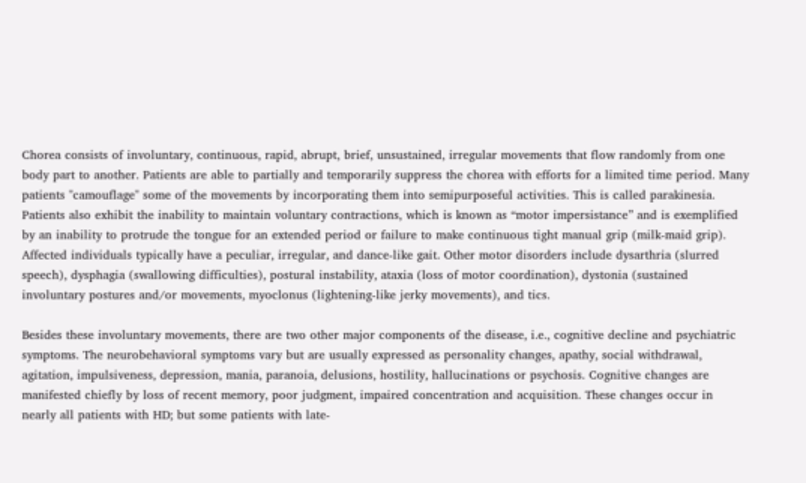Chorea consists of involuntary, continuous, rapid, abrupt, brief, unsustained, irregular movements that flow randomly from one body part to another. Patients are able to partially and temporarily suppress the chorea with efforts for a limited time period. Many patients "camouflage" some of the movements by incorporating them into semipurposeful activities. This is called parakinesia. Patients also exhibit the inability to maintain voluntary contractions, which is known as “motor impersistance” and is exemplified by an inability to protrude the tongue for an extended period or failure to make continuous tight manual grip (milk-maid grip). Affected individuals typically have a peculiar, irregular, and dance-like gait. Other motor disorders include dysarthria (slurred speech), dysphagia (swallowing difficulties), postural instability, ataxia (loss of motor coordination), dystonia (sustained involuntary postures and/or movements, myoclonus (lightening-like jerky movements), and tics.

Besides these involuntary movements, there are two other major components of the disease, i.e., cognitive decline and psychiatric symptoms. The neurobehavioral symptoms vary but are usually expressed as personality changes, apathy, social withdrawal, agitation, impulsiveness, depression, mania, paranoia, delusions, hostility, hallucinations or psychosis. Cognitive changes are manifested chiefly by loss of recent memory, poor judgment, impaired concentration and acquisition. These changes occur in nearly all patients with HD; but some patients with late-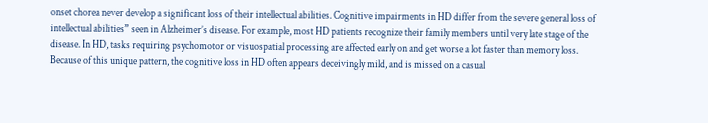onset chorea never develop a significant loss of their intellectual abilities. Cognitive impairments in HD differ from the severe general loss of intellectual abilities” seen in Alzheimer’s disease. For example, most HD patients recognize their family members until very late stage of the disease. In HD, tasks requiring psychomotor or visuospatial processing are affected early on and get worse a lot faster than memory loss. Because of this unique pattern, the cognitive loss in HD often appears deceivingly mild, and is missed on a casual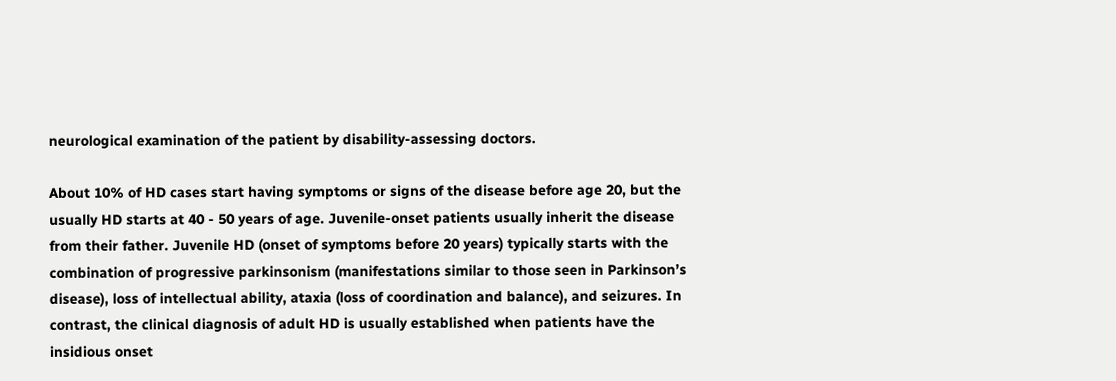neurological examination of the patient by disability-assessing doctors.

About 10% of HD cases start having symptoms or signs of the disease before age 20, but the usually HD starts at 40 - 50 years of age. Juvenile-onset patients usually inherit the disease from their father. Juvenile HD (onset of symptoms before 20 years) typically starts with the combination of progressive parkinsonism (manifestations similar to those seen in Parkinson’s disease), loss of intellectual ability, ataxia (loss of coordination and balance), and seizures. In contrast, the clinical diagnosis of adult HD is usually established when patients have the insidious onset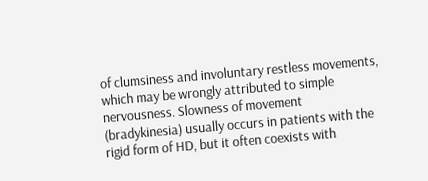of clumsiness and involuntary restless movements, which may be wrongly attributed to simple nervousness. Slowness of movement (bradykinesia) usually occurs in patients with the rigid form of HD, but it often coexists with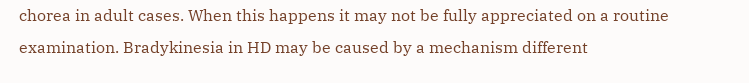chorea in adult cases. When this happens it may not be fully appreciated on a routine examination. Bradykinesia in HD may be caused by a mechanism different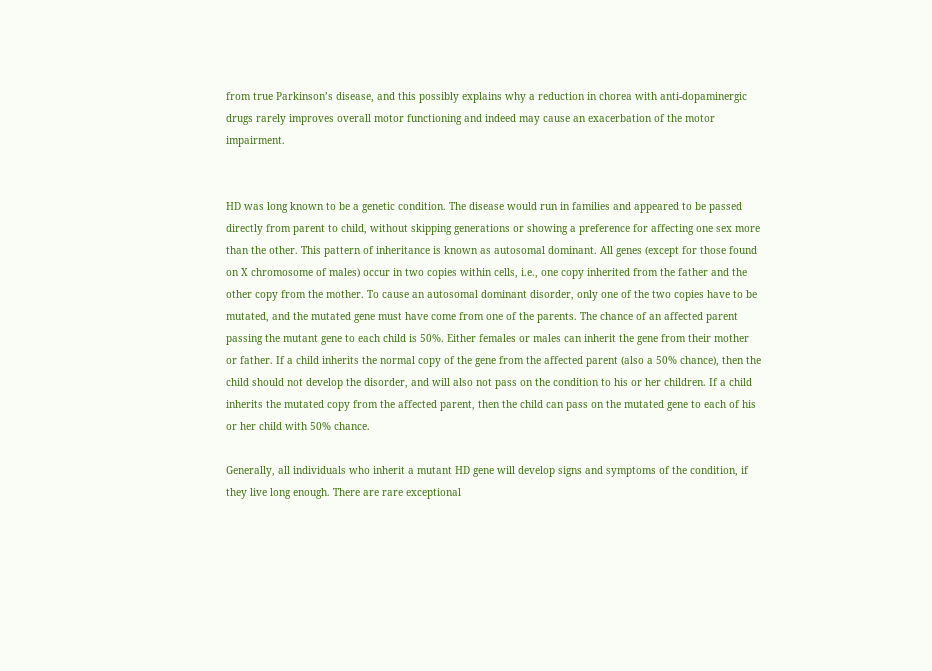from true Parkinson’s disease, and this possibly explains why a reduction in chorea with anti-dopaminergic drugs rarely improves overall motor functioning and indeed may cause an exacerbation of the motor impairment.


HD was long known to be a genetic condition. The disease would run in families and appeared to be passed directly from parent to child, without skipping generations or showing a preference for affecting one sex more than the other. This pattern of inheritance is known as autosomal dominant. All genes (except for those found on X chromosome of males) occur in two copies within cells, i.e., one copy inherited from the father and the other copy from the mother. To cause an autosomal dominant disorder, only one of the two copies have to be mutated, and the mutated gene must have come from one of the parents. The chance of an affected parent passing the mutant gene to each child is 50%. Either females or males can inherit the gene from their mother or father. If a child inherits the normal copy of the gene from the affected parent (also a 50% chance), then the child should not develop the disorder, and will also not pass on the condition to his or her children. If a child inherits the mutated copy from the affected parent, then the child can pass on the mutated gene to each of his or her child with 50% chance.

Generally, all individuals who inherit a mutant HD gene will develop signs and symptoms of the condition, if they live long enough. There are rare exceptional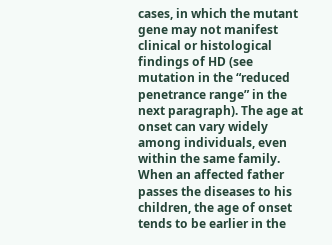cases, in which the mutant gene may not manifest clinical or histological findings of HD (see mutation in the “reduced penetrance range” in the next paragraph). The age at onset can vary widely among individuals, even within the same family. When an affected father passes the diseases to his children, the age of onset tends to be earlier in the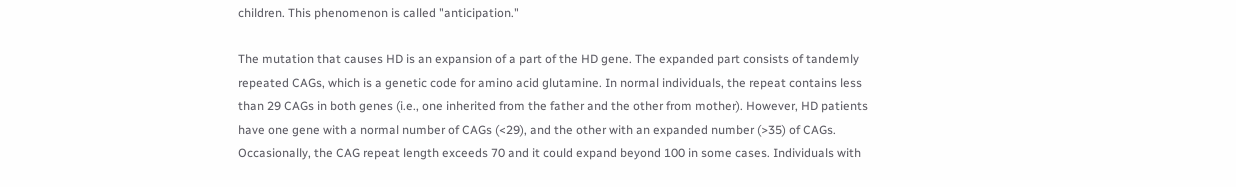children. This phenomenon is called "anticipation."

The mutation that causes HD is an expansion of a part of the HD gene. The expanded part consists of tandemly repeated CAGs, which is a genetic code for amino acid glutamine. In normal individuals, the repeat contains less than 29 CAGs in both genes (i.e., one inherited from the father and the other from mother). However, HD patients have one gene with a normal number of CAGs (<29), and the other with an expanded number (>35) of CAGs. Occasionally, the CAG repeat length exceeds 70 and it could expand beyond 100 in some cases. Individuals with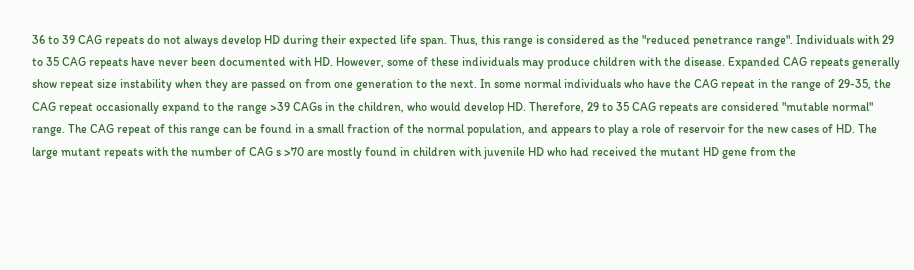36 to 39 CAG repeats do not always develop HD during their expected life span. Thus, this range is considered as the "reduced penetrance range". Individuals with 29 to 35 CAG repeats have never been documented with HD. However, some of these individuals may produce children with the disease. Expanded CAG repeats generally show repeat size instability when they are passed on from one generation to the next. In some normal individuals who have the CAG repeat in the range of 29-35, the CAG repeat occasionally expand to the range >39 CAGs in the children, who would develop HD. Therefore, 29 to 35 CAG repeats are considered "mutable normal" range. The CAG repeat of this range can be found in a small fraction of the normal population, and appears to play a role of reservoir for the new cases of HD. The large mutant repeats with the number of CAG s >70 are mostly found in children with juvenile HD who had received the mutant HD gene from the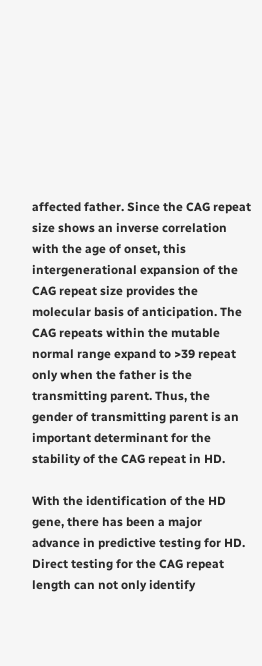affected father. Since the CAG repeat size shows an inverse correlation with the age of onset, this intergenerational expansion of the CAG repeat size provides the molecular basis of anticipation. The CAG repeats within the mutable normal range expand to >39 repeat only when the father is the transmitting parent. Thus, the gender of transmitting parent is an important determinant for the stability of the CAG repeat in HD.

With the identification of the HD gene, there has been a major advance in predictive testing for HD. Direct testing for the CAG repeat length can not only identify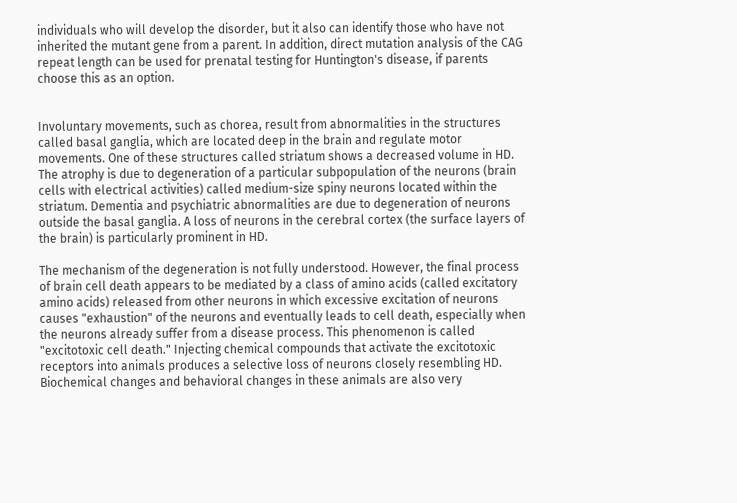individuals who will develop the disorder, but it also can identify those who have not inherited the mutant gene from a parent. In addition, direct mutation analysis of the CAG repeat length can be used for prenatal testing for Huntington's disease, if parents choose this as an option.


Involuntary movements, such as chorea, result from abnormalities in the structures called basal ganglia, which are located deep in the brain and regulate motor movements. One of these structures called striatum shows a decreased volume in HD. The atrophy is due to degeneration of a particular subpopulation of the neurons (brain cells with electrical activities) called medium-size spiny neurons located within the striatum. Dementia and psychiatric abnormalities are due to degeneration of neurons outside the basal ganglia. A loss of neurons in the cerebral cortex (the surface layers of the brain) is particularly prominent in HD.

The mechanism of the degeneration is not fully understood. However, the final process of brain cell death appears to be mediated by a class of amino acids (called excitatory amino acids) released from other neurons in which excessive excitation of neurons causes "exhaustion" of the neurons and eventually leads to cell death, especially when the neurons already suffer from a disease process. This phenomenon is called "excitotoxic cell death." Injecting chemical compounds that activate the excitotoxic receptors into animals produces a selective loss of neurons closely resembling HD. Biochemical changes and behavioral changes in these animals are also very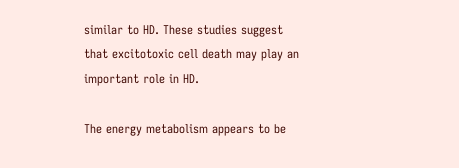similar to HD. These studies suggest that excitotoxic cell death may play an important role in HD.

The energy metabolism appears to be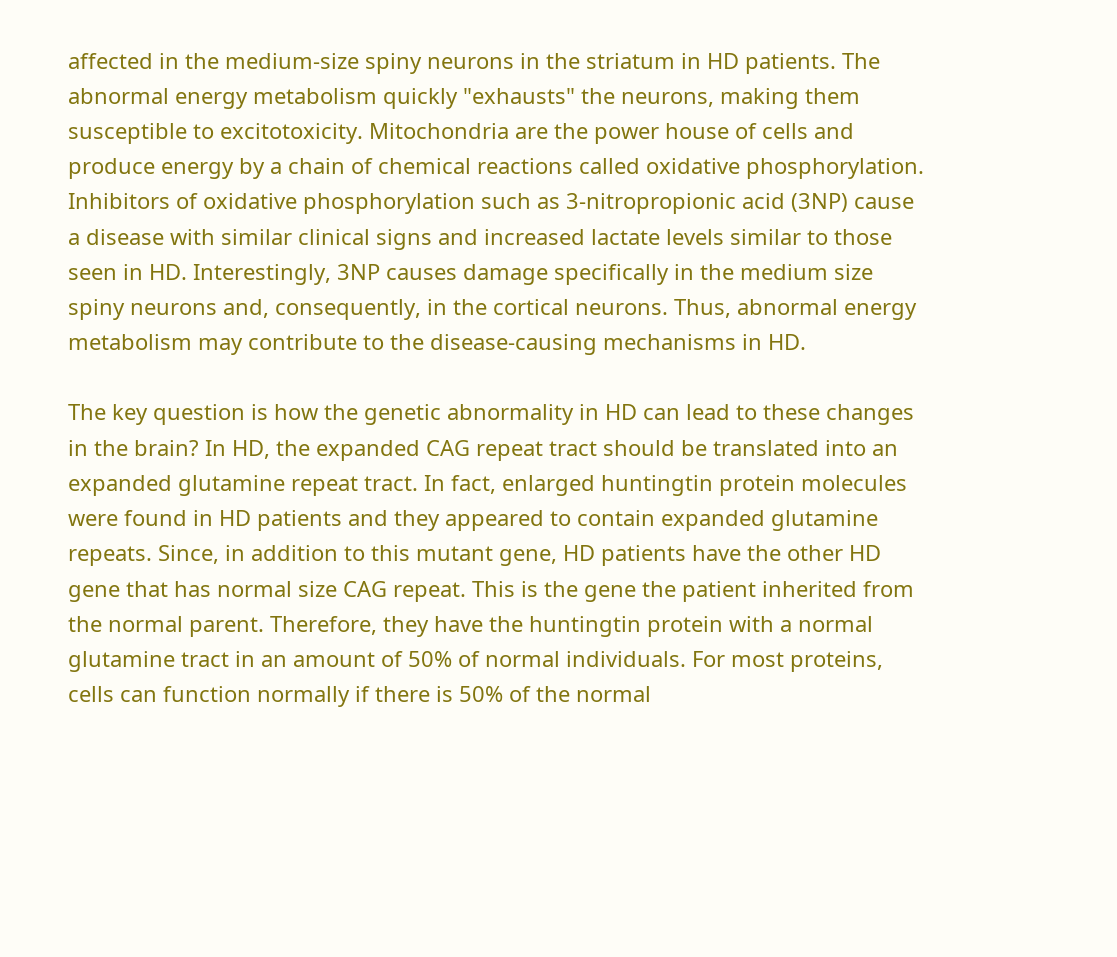affected in the medium-size spiny neurons in the striatum in HD patients. The abnormal energy metabolism quickly "exhausts" the neurons, making them susceptible to excitotoxicity. Mitochondria are the power house of cells and produce energy by a chain of chemical reactions called oxidative phosphorylation. Inhibitors of oxidative phosphorylation such as 3-nitropropionic acid (3NP) cause a disease with similar clinical signs and increased lactate levels similar to those seen in HD. Interestingly, 3NP causes damage specifically in the medium size spiny neurons and, consequently, in the cortical neurons. Thus, abnormal energy metabolism may contribute to the disease-causing mechanisms in HD.

The key question is how the genetic abnormality in HD can lead to these changes in the brain? In HD, the expanded CAG repeat tract should be translated into an expanded glutamine repeat tract. In fact, enlarged huntingtin protein molecules were found in HD patients and they appeared to contain expanded glutamine repeats. Since, in addition to this mutant gene, HD patients have the other HD gene that has normal size CAG repeat. This is the gene the patient inherited from the normal parent. Therefore, they have the huntingtin protein with a normal glutamine tract in an amount of 50% of normal individuals. For most proteins, cells can function normally if there is 50% of the normal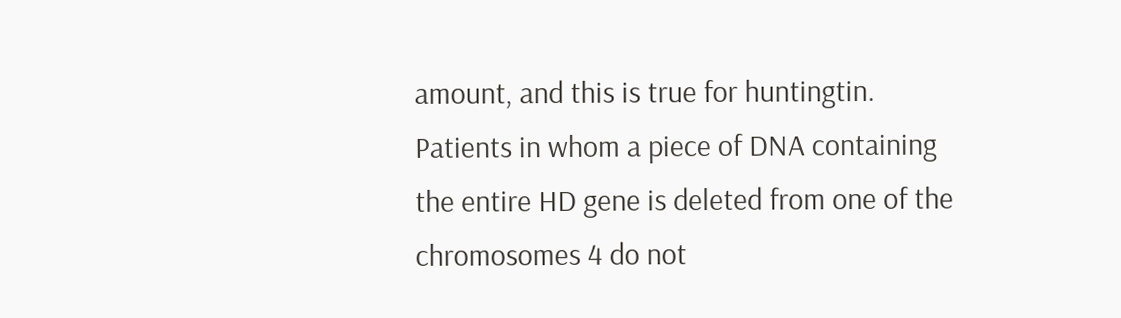amount, and this is true for huntingtin. Patients in whom a piece of DNA containing the entire HD gene is deleted from one of the chromosomes 4 do not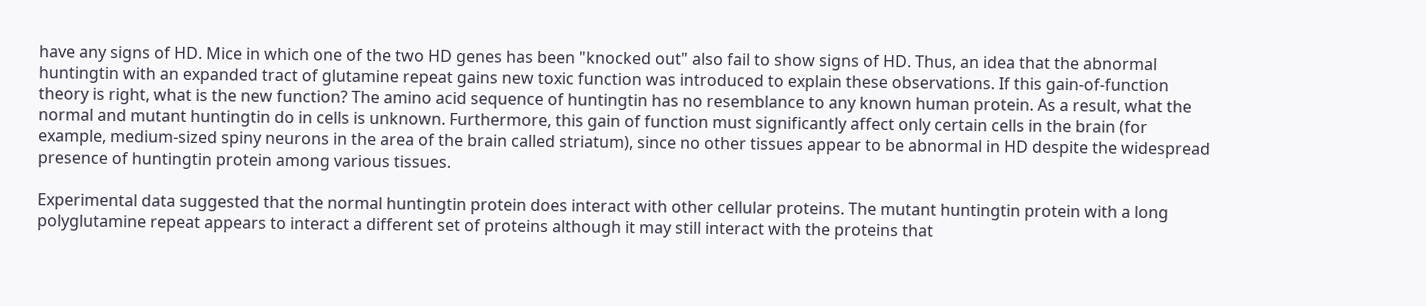have any signs of HD. Mice in which one of the two HD genes has been "knocked out" also fail to show signs of HD. Thus, an idea that the abnormal huntingtin with an expanded tract of glutamine repeat gains new toxic function was introduced to explain these observations. If this gain-of-function theory is right, what is the new function? The amino acid sequence of huntingtin has no resemblance to any known human protein. As a result, what the normal and mutant huntingtin do in cells is unknown. Furthermore, this gain of function must significantly affect only certain cells in the brain (for example, medium-sized spiny neurons in the area of the brain called striatum), since no other tissues appear to be abnormal in HD despite the widespread presence of huntingtin protein among various tissues.

Experimental data suggested that the normal huntingtin protein does interact with other cellular proteins. The mutant huntingtin protein with a long polyglutamine repeat appears to interact a different set of proteins although it may still interact with the proteins that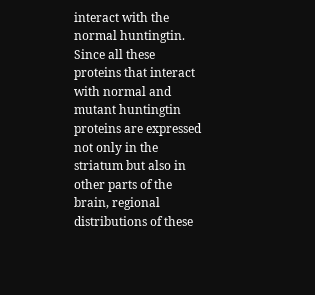interact with the normal huntingtin. Since all these proteins that interact with normal and mutant huntingtin proteins are expressed not only in the striatum but also in other parts of the brain, regional distributions of these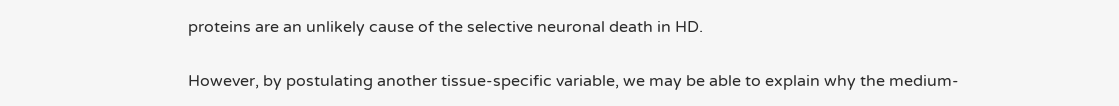proteins are an unlikely cause of the selective neuronal death in HD.

However, by postulating another tissue-specific variable, we may be able to explain why the medium-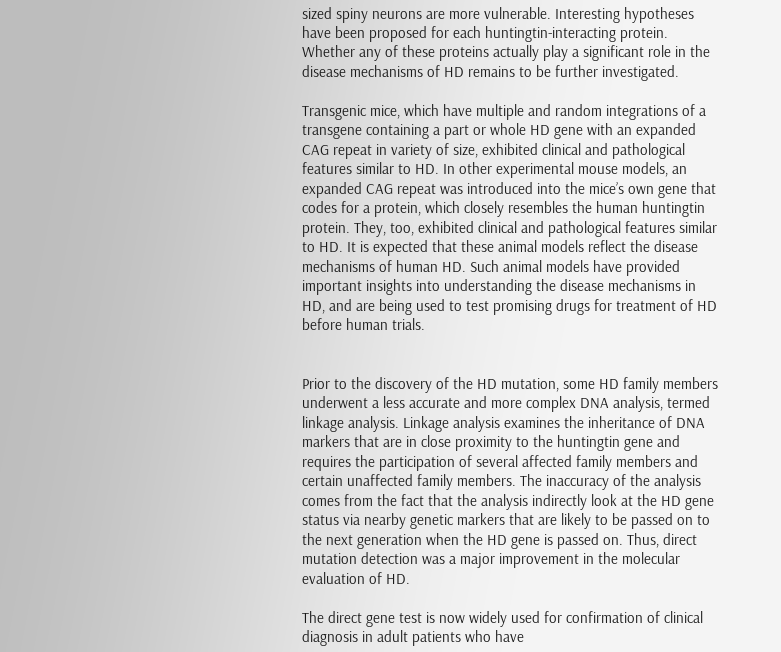sized spiny neurons are more vulnerable. Interesting hypotheses have been proposed for each huntingtin-interacting protein. Whether any of these proteins actually play a significant role in the disease mechanisms of HD remains to be further investigated.

Transgenic mice, which have multiple and random integrations of a transgene containing a part or whole HD gene with an expanded CAG repeat in variety of size, exhibited clinical and pathological features similar to HD. In other experimental mouse models, an expanded CAG repeat was introduced into the mice’s own gene that codes for a protein, which closely resembles the human huntingtin protein. They, too, exhibited clinical and pathological features similar to HD. It is expected that these animal models reflect the disease mechanisms of human HD. Such animal models have provided important insights into understanding the disease mechanisms in HD, and are being used to test promising drugs for treatment of HD before human trials.


Prior to the discovery of the HD mutation, some HD family members underwent a less accurate and more complex DNA analysis, termed linkage analysis. Linkage analysis examines the inheritance of DNA markers that are in close proximity to the huntingtin gene and requires the participation of several affected family members and certain unaffected family members. The inaccuracy of the analysis comes from the fact that the analysis indirectly look at the HD gene status via nearby genetic markers that are likely to be passed on to the next generation when the HD gene is passed on. Thus, direct mutation detection was a major improvement in the molecular evaluation of HD.

The direct gene test is now widely used for confirmation of clinical diagnosis in adult patients who have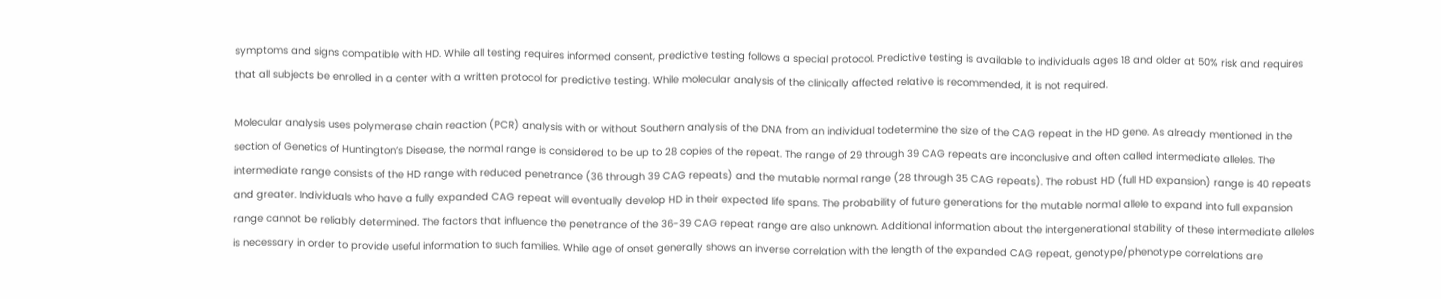symptoms and signs compatible with HD. While all testing requires informed consent, predictive testing follows a special protocol. Predictive testing is available to individuals ages 18 and older at 50% risk and requires that all subjects be enrolled in a center with a written protocol for predictive testing. While molecular analysis of the clinically affected relative is recommended, it is not required.

Molecular analysis uses polymerase chain reaction (PCR) analysis with or without Southern analysis of the DNA from an individual todetermine the size of the CAG repeat in the HD gene. As already mentioned in the section of Genetics of Huntington’s Disease, the normal range is considered to be up to 28 copies of the repeat. The range of 29 through 39 CAG repeats are inconclusive and often called intermediate alleles. The intermediate range consists of the HD range with reduced penetrance (36 through 39 CAG repeats) and the mutable normal range (28 through 35 CAG repeats). The robust HD (full HD expansion) range is 40 repeats and greater. Individuals who have a fully expanded CAG repeat will eventually develop HD in their expected life spans. The probability of future generations for the mutable normal allele to expand into full expansion range cannot be reliably determined. The factors that influence the penetrance of the 36-39 CAG repeat range are also unknown. Additional information about the intergenerational stability of these intermediate alleles is necessary in order to provide useful information to such families. While age of onset generally shows an inverse correlation with the length of the expanded CAG repeat, genotype/phenotype correlations are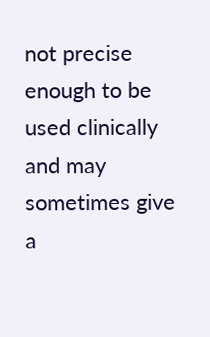not precise enough to be used clinically and may sometimes give a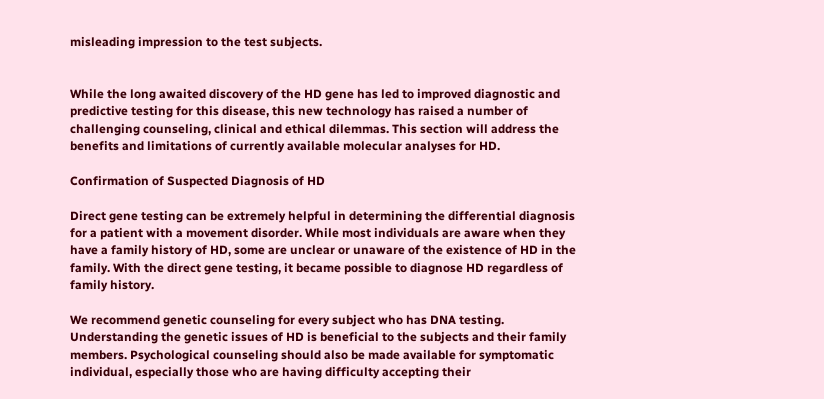misleading impression to the test subjects.


While the long awaited discovery of the HD gene has led to improved diagnostic and predictive testing for this disease, this new technology has raised a number of challenging counseling, clinical and ethical dilemmas. This section will address the benefits and limitations of currently available molecular analyses for HD.

Confirmation of Suspected Diagnosis of HD

Direct gene testing can be extremely helpful in determining the differential diagnosis for a patient with a movement disorder. While most individuals are aware when they have a family history of HD, some are unclear or unaware of the existence of HD in the family. With the direct gene testing, it became possible to diagnose HD regardless of family history.

We recommend genetic counseling for every subject who has DNA testing. Understanding the genetic issues of HD is beneficial to the subjects and their family members. Psychological counseling should also be made available for symptomatic individual, especially those who are having difficulty accepting their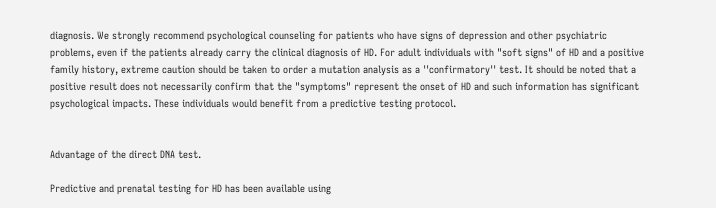diagnosis. We strongly recommend psychological counseling for patients who have signs of depression and other psychiatric problems, even if the patients already carry the clinical diagnosis of HD. For adult individuals with "soft signs" of HD and a positive family history, extreme caution should be taken to order a mutation analysis as a ''confirmatory'' test. It should be noted that a positive result does not necessarily confirm that the "symptoms" represent the onset of HD and such information has significant psychological impacts. These individuals would benefit from a predictive testing protocol.


Advantage of the direct DNA test.

Predictive and prenatal testing for HD has been available using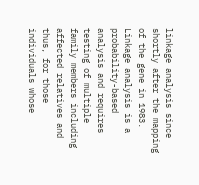linkage analysis since shortly after the mapping of the gene in 1983. Linkage analysis is a probability-based analysis and requires testing of multiple family members including affected relatives and thus, for those individuals whose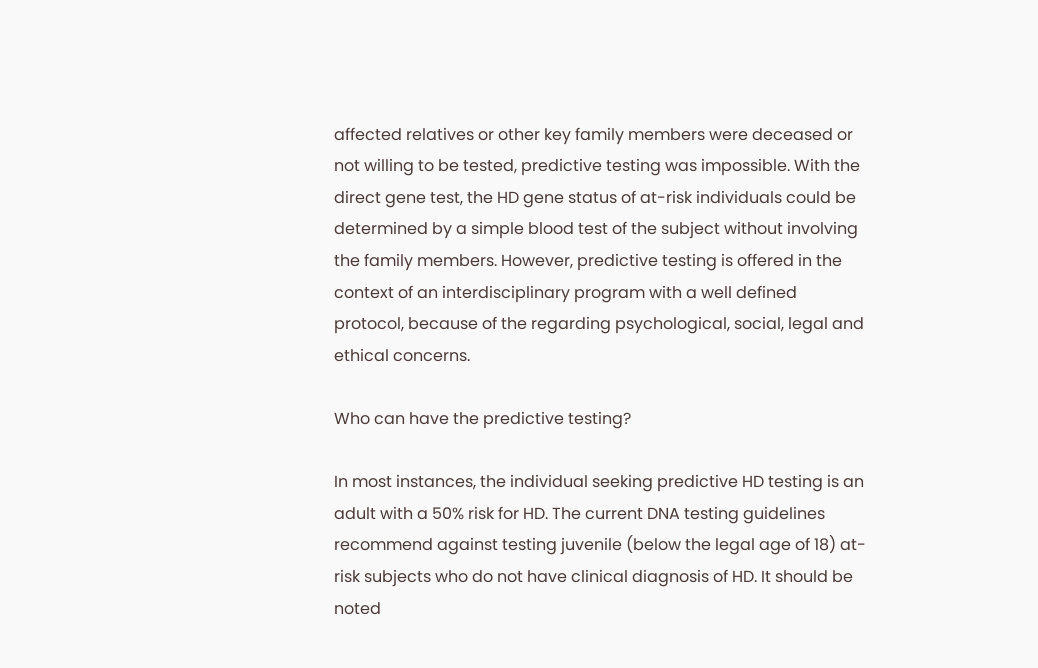affected relatives or other key family members were deceased or not willing to be tested, predictive testing was impossible. With the direct gene test, the HD gene status of at-risk individuals could be determined by a simple blood test of the subject without involving the family members. However, predictive testing is offered in the context of an interdisciplinary program with a well defined protocol, because of the regarding psychological, social, legal and ethical concerns.

Who can have the predictive testing?

In most instances, the individual seeking predictive HD testing is an adult with a 50% risk for HD. The current DNA testing guidelines recommend against testing juvenile (below the legal age of 18) at-risk subjects who do not have clinical diagnosis of HD. It should be noted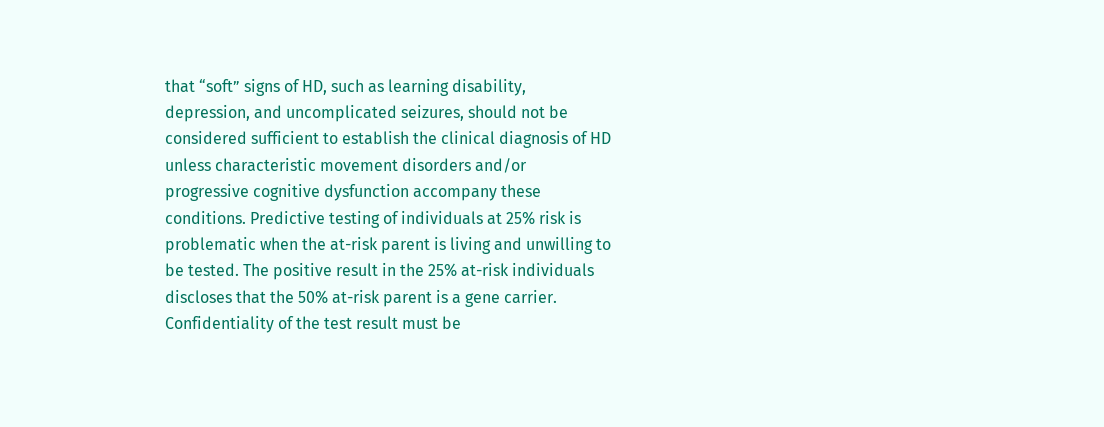that “soft” signs of HD, such as learning disability, depression, and uncomplicated seizures, should not be considered sufficient to establish the clinical diagnosis of HD unless characteristic movement disorders and/or progressive cognitive dysfunction accompany these conditions. Predictive testing of individuals at 25% risk is problematic when the at-risk parent is living and unwilling to be tested. The positive result in the 25% at-risk individuals discloses that the 50% at-risk parent is a gene carrier. Confidentiality of the test result must be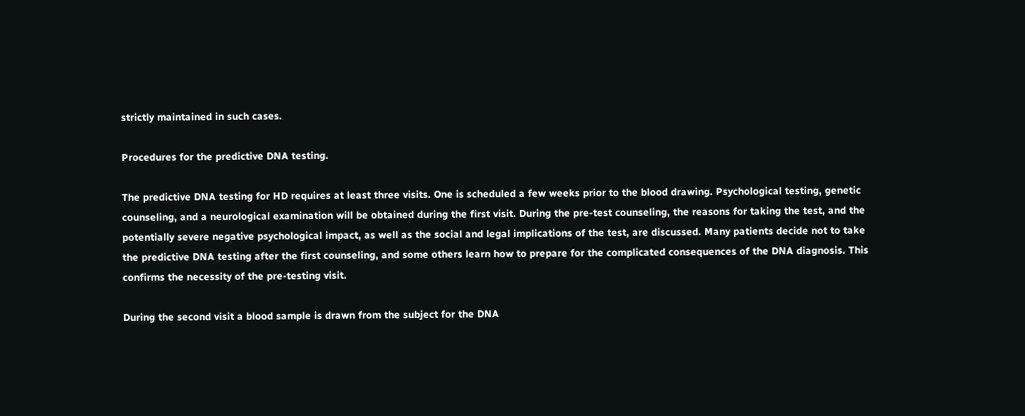strictly maintained in such cases.

Procedures for the predictive DNA testing.

The predictive DNA testing for HD requires at least three visits. One is scheduled a few weeks prior to the blood drawing. Psychological testing, genetic counseling, and a neurological examination will be obtained during the first visit. During the pre-test counseling, the reasons for taking the test, and the potentially severe negative psychological impact, as well as the social and legal implications of the test, are discussed. Many patients decide not to take the predictive DNA testing after the first counseling, and some others learn how to prepare for the complicated consequences of the DNA diagnosis. This confirms the necessity of the pre-testing visit.

During the second visit a blood sample is drawn from the subject for the DNA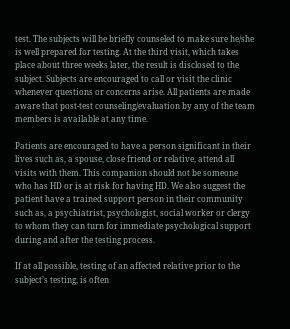test. The subjects will be briefly counseled to make sure he/she is well prepared for testing. At the third visit, which takes place about three weeks later, the result is disclosed to the subject. Subjects are encouraged to call or visit the clinic whenever questions or concerns arise. All patients are made aware that post-test counseling/evaluation by any of the team members is available at any time.

Patients are encouraged to have a person significant in their lives such as, a spouse, close friend or relative, attend all visits with them. This companion should not be someone who has HD or is at risk for having HD. We also suggest the patient have a trained support person in their community such as, a psychiatrist, psychologist, social worker or clergy to whom they can turn for immediate psychological support during and after the testing process.

If at all possible, testing of an affected relative prior to the subject’s testing, is often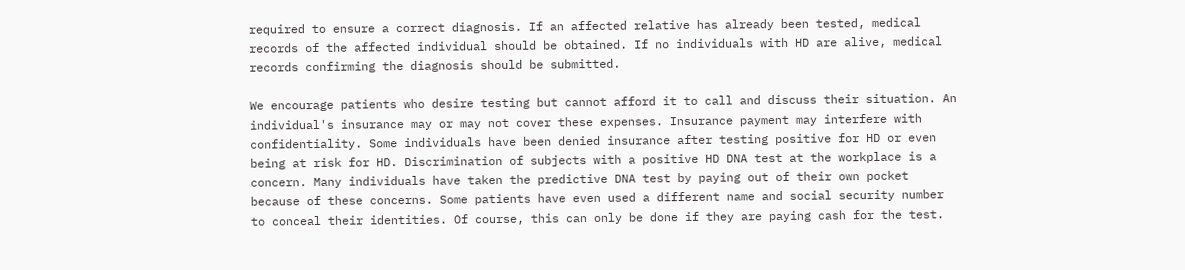required to ensure a correct diagnosis. If an affected relative has already been tested, medical records of the affected individual should be obtained. If no individuals with HD are alive, medical records confirming the diagnosis should be submitted.

We encourage patients who desire testing but cannot afford it to call and discuss their situation. An individual's insurance may or may not cover these expenses. Insurance payment may interfere with confidentiality. Some individuals have been denied insurance after testing positive for HD or even being at risk for HD. Discrimination of subjects with a positive HD DNA test at the workplace is a concern. Many individuals have taken the predictive DNA test by paying out of their own pocket because of these concerns. Some patients have even used a different name and social security number to conceal their identities. Of course, this can only be done if they are paying cash for the test.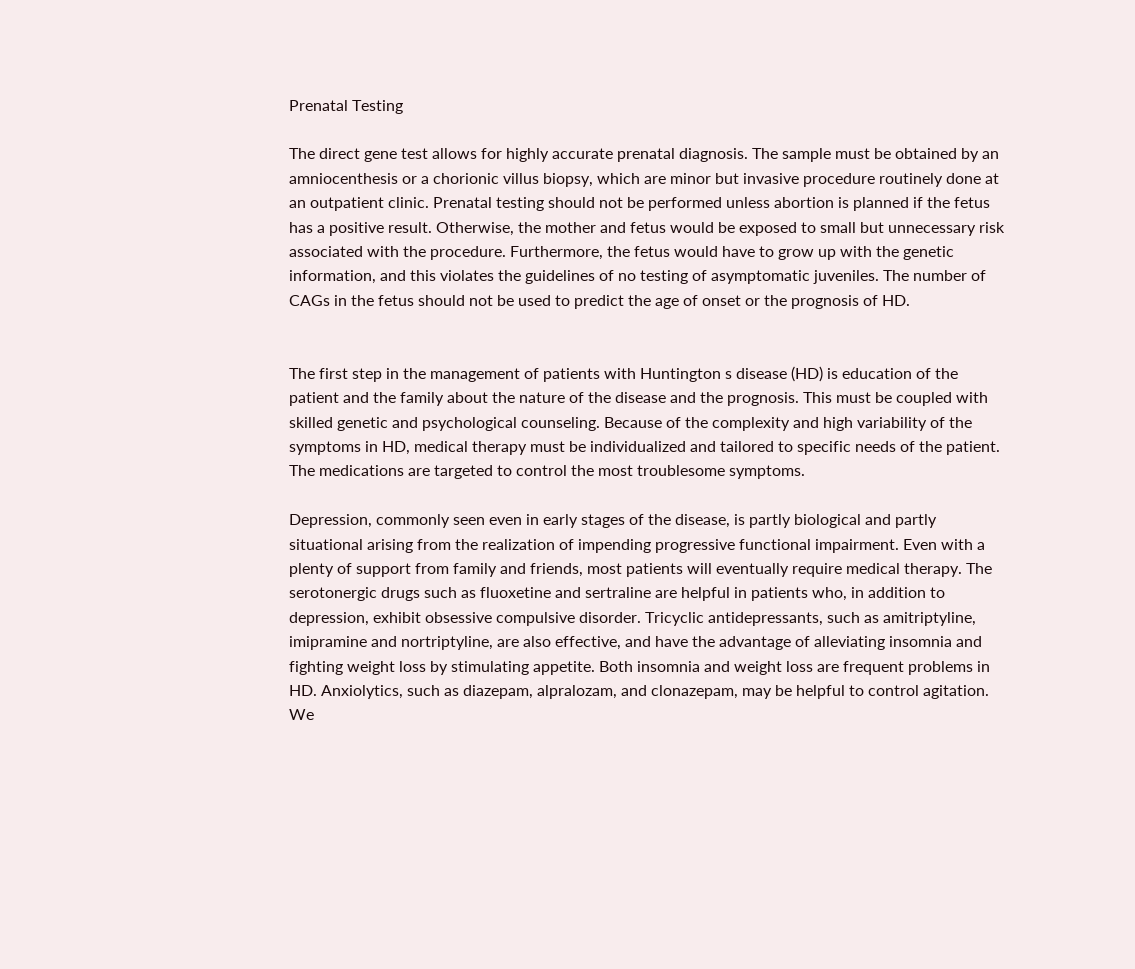Prenatal Testing

The direct gene test allows for highly accurate prenatal diagnosis. The sample must be obtained by an amniocenthesis or a chorionic villus biopsy, which are minor but invasive procedure routinely done at an outpatient clinic. Prenatal testing should not be performed unless abortion is planned if the fetus has a positive result. Otherwise, the mother and fetus would be exposed to small but unnecessary risk associated with the procedure. Furthermore, the fetus would have to grow up with the genetic information, and this violates the guidelines of no testing of asymptomatic juveniles. The number of CAGs in the fetus should not be used to predict the age of onset or the prognosis of HD.


The first step in the management of patients with Huntington s disease (HD) is education of the patient and the family about the nature of the disease and the prognosis. This must be coupled with skilled genetic and psychological counseling. Because of the complexity and high variability of the symptoms in HD, medical therapy must be individualized and tailored to specific needs of the patient. The medications are targeted to control the most troublesome symptoms.

Depression, commonly seen even in early stages of the disease, is partly biological and partly situational arising from the realization of impending progressive functional impairment. Even with a plenty of support from family and friends, most patients will eventually require medical therapy. The serotonergic drugs such as fluoxetine and sertraline are helpful in patients who, in addition to depression, exhibit obsessive compulsive disorder. Tricyclic antidepressants, such as amitriptyline, imipramine and nortriptyline, are also effective, and have the advantage of alleviating insomnia and fighting weight loss by stimulating appetite. Both insomnia and weight loss are frequent problems in HD. Anxiolytics, such as diazepam, alpralozam, and clonazepam, may be helpful to control agitation. We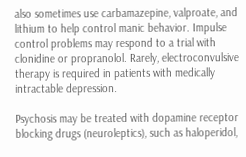also sometimes use carbamazepine, valproate, and lithium to help control manic behavior. Impulse control problems may respond to a trial with clonidine or propranolol. Rarely, electroconvulsive therapy is required in patients with medically intractable depression.

Psychosis may be treated with dopamine receptor blocking drugs (neuroleptics), such as haloperidol,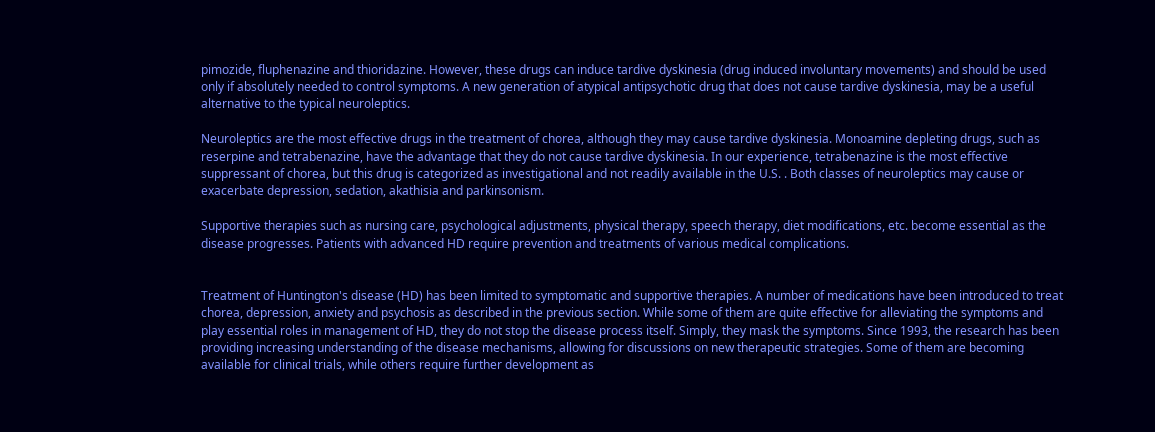pimozide, fluphenazine and thioridazine. However, these drugs can induce tardive dyskinesia (drug induced involuntary movements) and should be used only if absolutely needed to control symptoms. A new generation of atypical antipsychotic drug that does not cause tardive dyskinesia, may be a useful alternative to the typical neuroleptics.

Neuroleptics are the most effective drugs in the treatment of chorea, although they may cause tardive dyskinesia. Monoamine depleting drugs, such as reserpine and tetrabenazine, have the advantage that they do not cause tardive dyskinesia. In our experience, tetrabenazine is the most effective suppressant of chorea, but this drug is categorized as investigational and not readily available in the U.S. . Both classes of neuroleptics may cause or exacerbate depression, sedation, akathisia and parkinsonism.

Supportive therapies such as nursing care, psychological adjustments, physical therapy, speech therapy, diet modifications, etc. become essential as the disease progresses. Patients with advanced HD require prevention and treatments of various medical complications.


Treatment of Huntington's disease (HD) has been limited to symptomatic and supportive therapies. A number of medications have been introduced to treat chorea, depression, anxiety and psychosis as described in the previous section. While some of them are quite effective for alleviating the symptoms and play essential roles in management of HD, they do not stop the disease process itself. Simply, they mask the symptoms. Since 1993, the research has been providing increasing understanding of the disease mechanisms, allowing for discussions on new therapeutic strategies. Some of them are becoming available for clinical trials, while others require further development as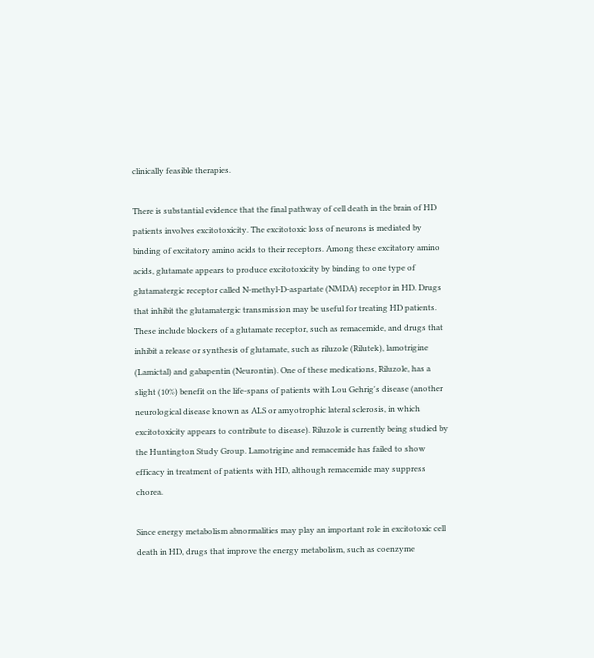clinically feasible therapies.

There is substantial evidence that the final pathway of cell death in the brain of HD patients involves excitotoxicity. The excitotoxic loss of neurons is mediated by binding of excitatory amino acids to their receptors. Among these excitatory amino acids, glutamate appears to produce excitotoxicity by binding to one type of glutamatergic receptor called N-methyl-D-aspartate (NMDA) receptor in HD. Drugs that inhibit the glutamatergic transmission may be useful for treating HD patients. These include blockers of a glutamate receptor, such as remacemide, and drugs that inhibit a release or synthesis of glutamate, such as riluzole (Rilutek), lamotrigine (Lamictal) and gabapentin (Neurontin). One of these medications, Riluzole, has a slight (10%) benefit on the life-spans of patients with Lou Gehrig's disease (another neurological disease known as ALS or amyotrophic lateral sclerosis, in which excitotoxicity appears to contribute to disease). Riluzole is currently being studied by the Huntington Study Group. Lamotrigine and remacemide has failed to show efficacy in treatment of patients with HD, although remacemide may suppress chorea.

Since energy metabolism abnormalities may play an important role in excitotoxic cell death in HD, drugs that improve the energy metabolism, such as coenzyme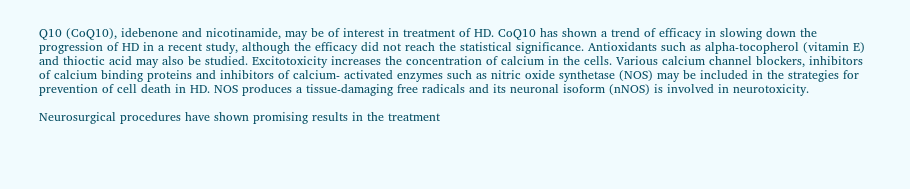Q10 (CoQ10), idebenone and nicotinamide, may be of interest in treatment of HD. CoQ10 has shown a trend of efficacy in slowing down the progression of HD in a recent study, although the efficacy did not reach the statistical significance. Antioxidants such as alpha-tocopherol (vitamin E) and thioctic acid may also be studied. Excitotoxicity increases the concentration of calcium in the cells. Various calcium channel blockers, inhibitors of calcium binding proteins and inhibitors of calcium- activated enzymes such as nitric oxide synthetase (NOS) may be included in the strategies for prevention of cell death in HD. NOS produces a tissue-damaging free radicals and its neuronal isoform (nNOS) is involved in neurotoxicity.

Neurosurgical procedures have shown promising results in the treatment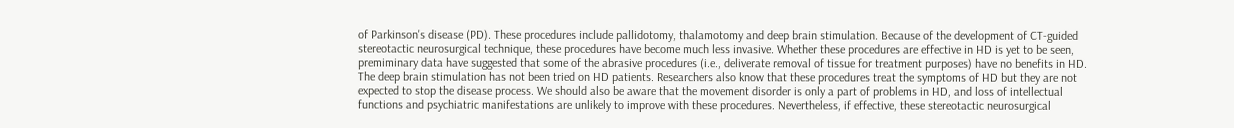of Parkinson's disease (PD). These procedures include pallidotomy, thalamotomy and deep brain stimulation. Because of the development of CT-guided stereotactic neurosurgical technique, these procedures have become much less invasive. Whether these procedures are effective in HD is yet to be seen, premiminary data have suggested that some of the abrasive procedures (i.e., deliverate removal of tissue for treatment purposes) have no benefits in HD. The deep brain stimulation has not been tried on HD patients. Researchers also know that these procedures treat the symptoms of HD but they are not expected to stop the disease process. We should also be aware that the movement disorder is only a part of problems in HD, and loss of intellectual functions and psychiatric manifestations are unlikely to improve with these procedures. Nevertheless, if effective, these stereotactic neurosurgical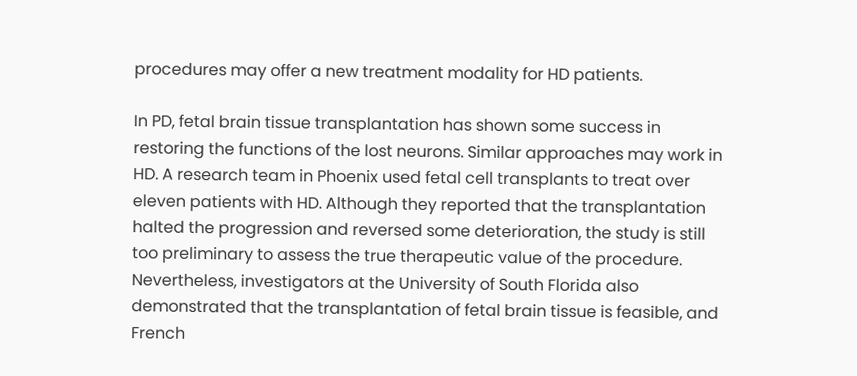procedures may offer a new treatment modality for HD patients.

In PD, fetal brain tissue transplantation has shown some success in restoring the functions of the lost neurons. Similar approaches may work in HD. A research team in Phoenix used fetal cell transplants to treat over eleven patients with HD. Although they reported that the transplantation halted the progression and reversed some deterioration, the study is still too preliminary to assess the true therapeutic value of the procedure. Nevertheless, investigators at the University of South Florida also demonstrated that the transplantation of fetal brain tissue is feasible, and French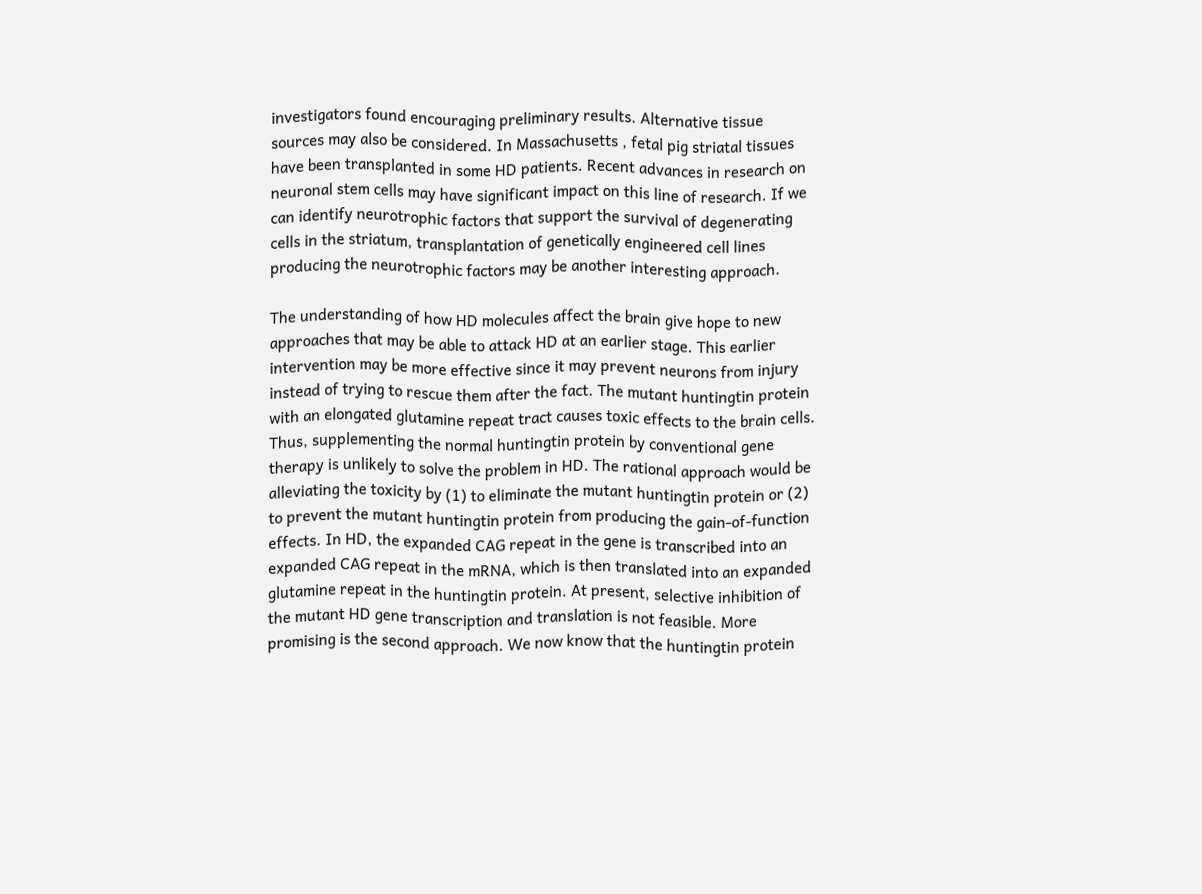investigators found encouraging preliminary results. Alternative tissue sources may also be considered. In Massachusetts , fetal pig striatal tissues have been transplanted in some HD patients. Recent advances in research on neuronal stem cells may have significant impact on this line of research. If we can identify neurotrophic factors that support the survival of degenerating cells in the striatum, transplantation of genetically engineered cell lines producing the neurotrophic factors may be another interesting approach.

The understanding of how HD molecules affect the brain give hope to new approaches that may be able to attack HD at an earlier stage. This earlier intervention may be more effective since it may prevent neurons from injury instead of trying to rescue them after the fact. The mutant huntingtin protein with an elongated glutamine repeat tract causes toxic effects to the brain cells. Thus, supplementing the normal huntingtin protein by conventional gene therapy is unlikely to solve the problem in HD. The rational approach would be alleviating the toxicity by (1) to eliminate the mutant huntingtin protein or (2) to prevent the mutant huntingtin protein from producing the gain-of-function effects. In HD, the expanded CAG repeat in the gene is transcribed into an expanded CAG repeat in the mRNA, which is then translated into an expanded glutamine repeat in the huntingtin protein. At present, selective inhibition of the mutant HD gene transcription and translation is not feasible. More promising is the second approach. We now know that the huntingtin protein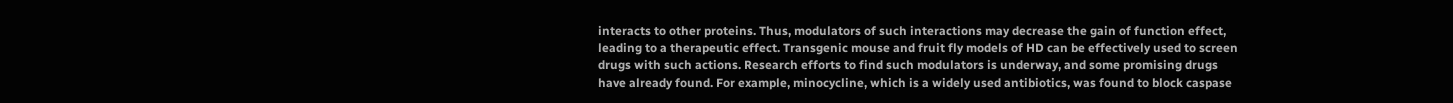interacts to other proteins. Thus, modulators of such interactions may decrease the gain of function effect, leading to a therapeutic effect. Transgenic mouse and fruit fly models of HD can be effectively used to screen drugs with such actions. Research efforts to find such modulators is underway, and some promising drugs have already found. For example, minocycline, which is a widely used antibiotics, was found to block caspase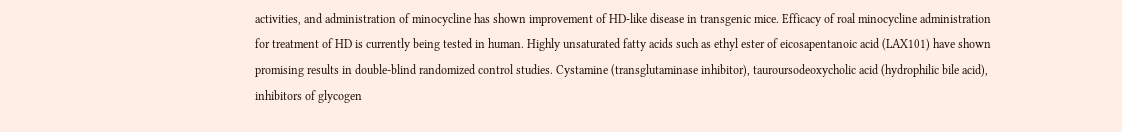activities, and administration of minocycline has shown improvement of HD-like disease in transgenic mice. Efficacy of roal minocycline administration for treatment of HD is currently being tested in human. Highly unsaturated fatty acids such as ethyl ester of eicosapentanoic acid (LAX101) have shown promising results in double-blind randomized control studies. Cystamine (transglutaminase inhibitor), tauroursodeoxycholic acid (hydrophilic bile acid), inhibitors of glycogen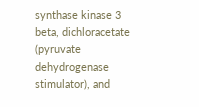synthase kinase 3 beta, dichloracetate (pyruvate dehydrogenase stimulator), and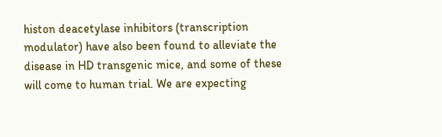histon deacetylase inhibitors (transcription modulator) have also been found to alleviate the disease in HD transgenic mice, and some of these will come to human trial. We are expecting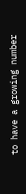to have a growing number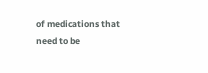of medications that need to be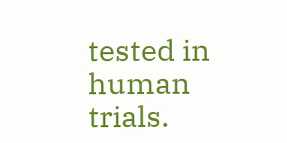tested in human trials.